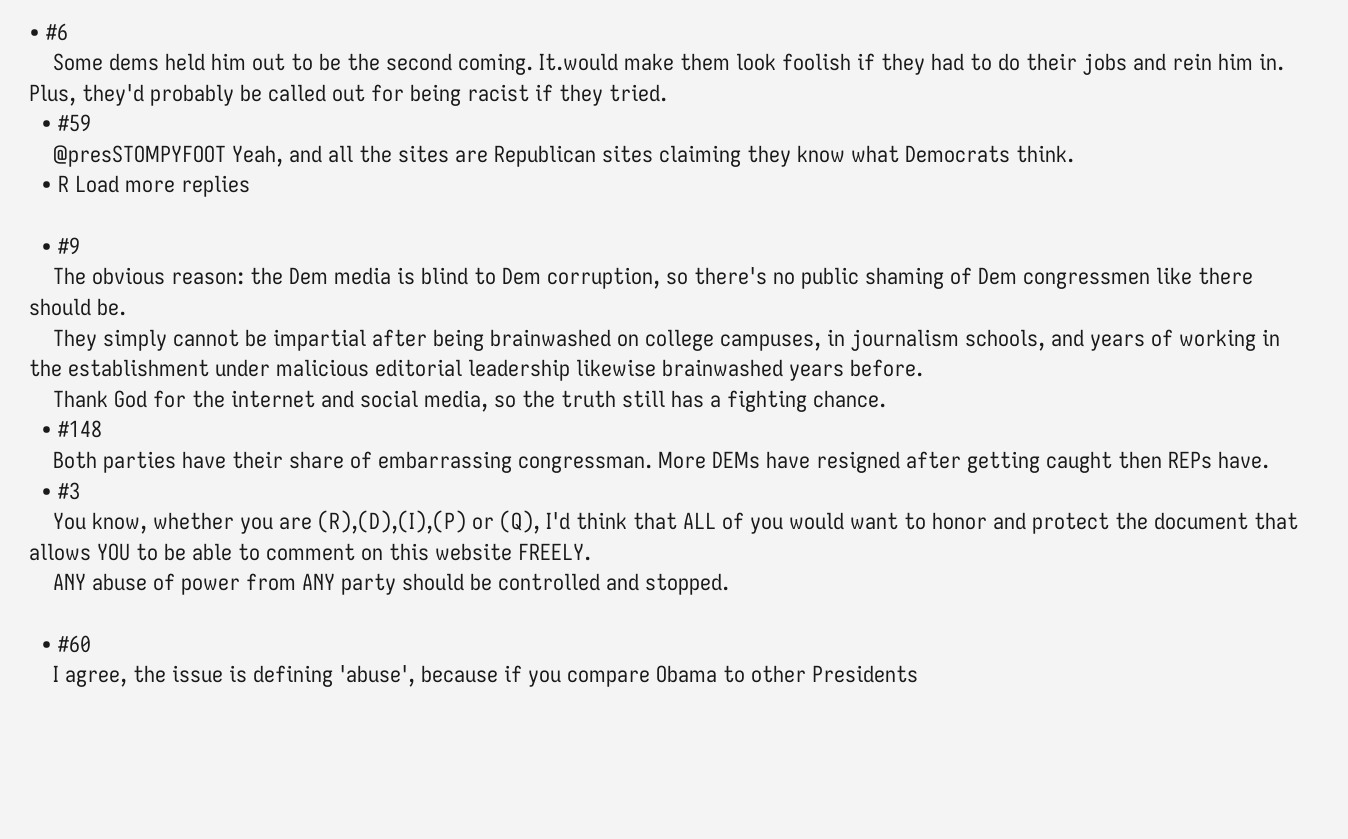• #6
    Some dems held him out to be the second coming. It.would make them look foolish if they had to do their jobs and rein him in. Plus, they'd probably be called out for being racist if they tried.
  • #59
    @presSTOMPYFOOT Yeah, and all the sites are Republican sites claiming they know what Democrats think.
  • R Load more replies

  • #9
    The obvious reason: the Dem media is blind to Dem corruption, so there's no public shaming of Dem congressmen like there should be.
    They simply cannot be impartial after being brainwashed on college campuses, in journalism schools, and years of working in the establishment under malicious editorial leadership likewise brainwashed years before.
    Thank God for the internet and social media, so the truth still has a fighting chance.
  • #148
    Both parties have their share of embarrassing congressman. More DEMs have resigned after getting caught then REPs have.
  • #3
    You know, whether you are (R),(D),(I),(P) or (Q), I'd think that ALL of you would want to honor and protect the document that allows YOU to be able to comment on this website FREELY.
    ANY abuse of power from ANY party should be controlled and stopped.

  • #60
    I agree, the issue is defining 'abuse', because if you compare Obama to other Presidents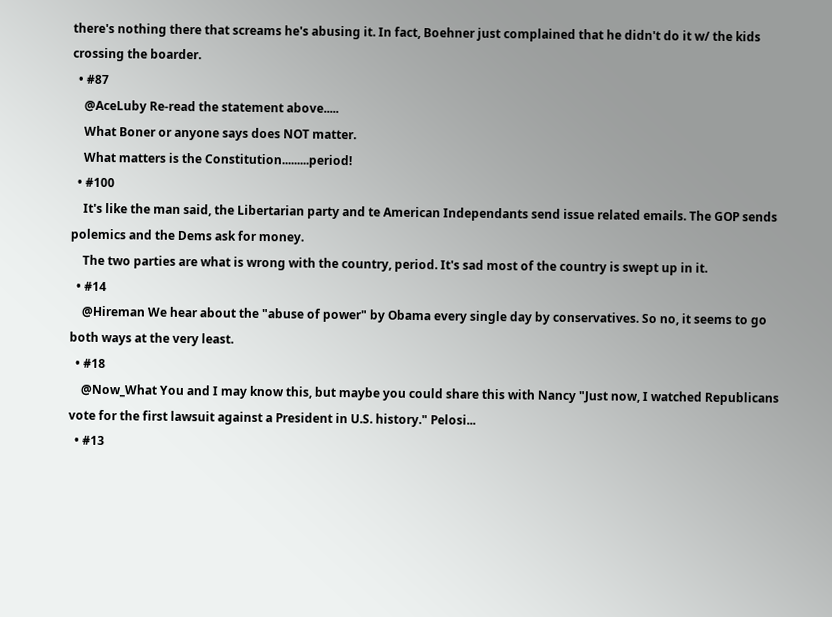there's nothing there that screams he's abusing it. In fact, Boehner just complained that he didn't do it w/ the kids crossing the boarder.
  • #87
    @AceLuby Re-read the statement above.....
    What Boner or anyone says does NOT matter.
    What matters is the Constitution.........period!
  • #100
    It's like the man said, the Libertarian party and te American Independants send issue related emails. The GOP sends polemics and the Dems ask for money.
    The two parties are what is wrong with the country, period. It's sad most of the country is swept up in it.
  • #14
    @Hireman We hear about the "abuse of power" by Obama every single day by conservatives. So no, it seems to go both ways at the very least.
  • #18
    @Now_What You and I may know this, but maybe you could share this with Nancy "Just now, I watched Republicans vote for the first lawsuit against a President in U.S. history." Pelosi...
  • #13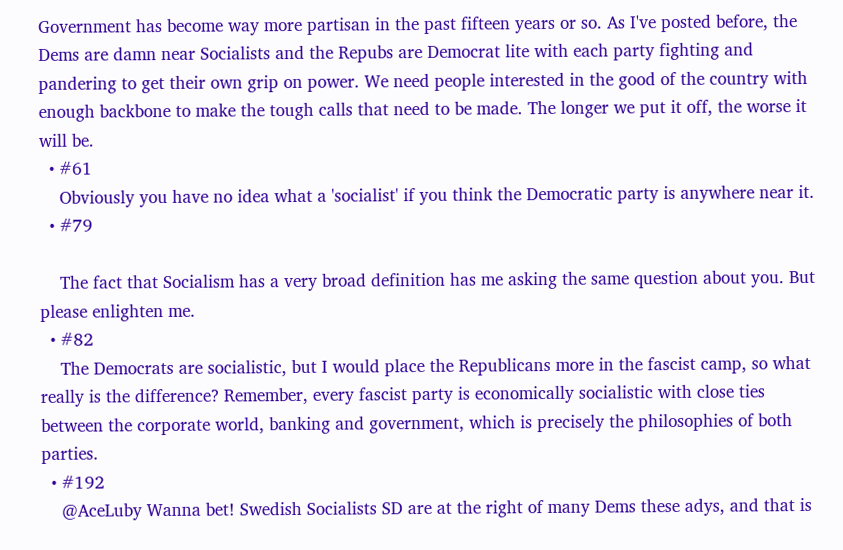Government has become way more partisan in the past fifteen years or so. As I've posted before, the Dems are damn near Socialists and the Repubs are Democrat lite with each party fighting and pandering to get their own grip on power. We need people interested in the good of the country with enough backbone to make the tough calls that need to be made. The longer we put it off, the worse it will be.
  • #61
    Obviously you have no idea what a 'socialist' if you think the Democratic party is anywhere near it.
  • #79

    The fact that Socialism has a very broad definition has me asking the same question about you. But please enlighten me.
  • #82
    The Democrats are socialistic, but I would place the Republicans more in the fascist camp, so what really is the difference? Remember, every fascist party is economically socialistic with close ties between the corporate world, banking and government, which is precisely the philosophies of both parties.
  • #192
    @AceLuby Wanna bet! Swedish Socialists SD are at the right of many Dems these adys, and that is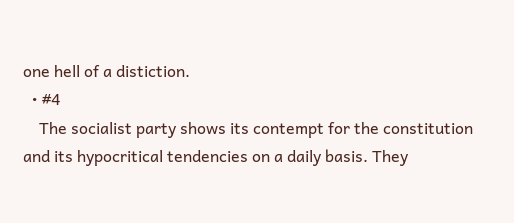one hell of a distiction.
  • #4
    The socialist party shows its contempt for the constitution and its hypocritical tendencies on a daily basis. They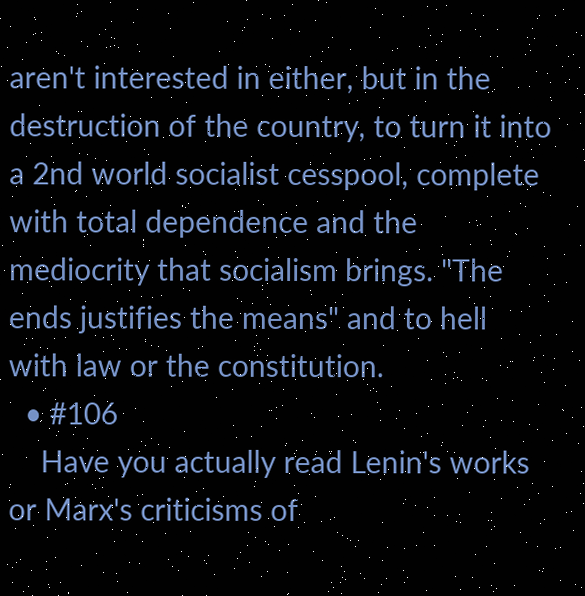aren't interested in either, but in the destruction of the country, to turn it into a 2nd world socialist cesspool, complete with total dependence and the mediocrity that socialism brings. "The ends justifies the means" and to hell with law or the constitution.
  • #106
    Have you actually read Lenin's works or Marx's criticisms of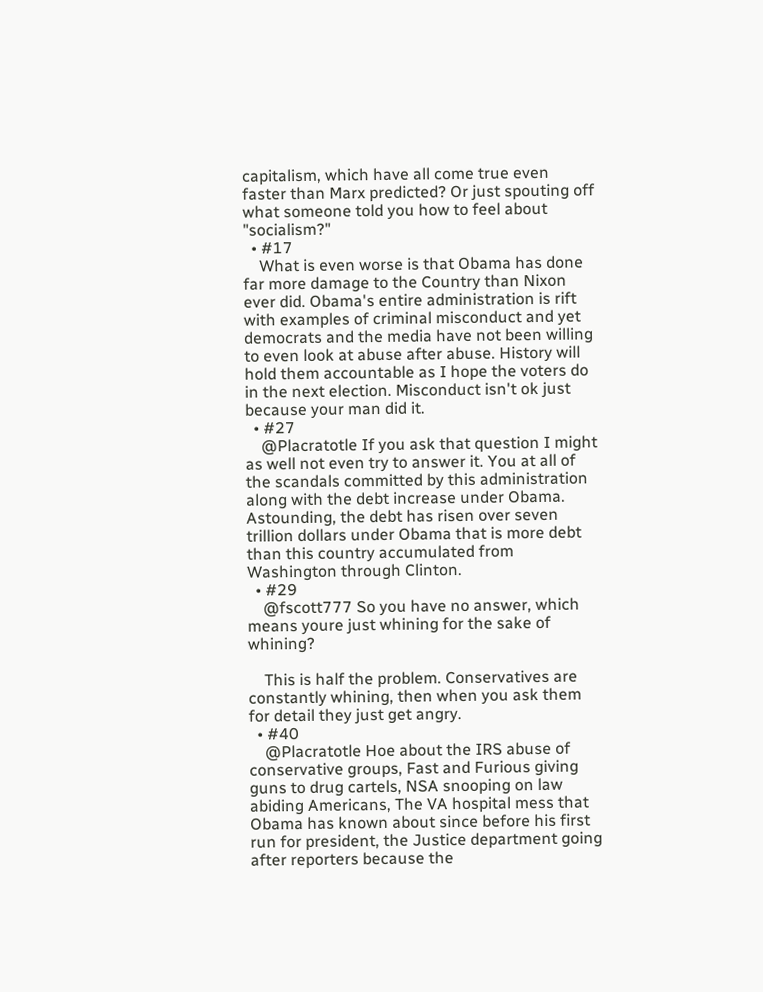capitalism, which have all come true even faster than Marx predicted? Or just spouting off what someone told you how to feel about "socialism?"
  • #17
    What is even worse is that Obama has done far more damage to the Country than Nixon ever did. Obama's entire administration is rift with examples of criminal misconduct and yet democrats and the media have not been willing to even look at abuse after abuse. History will hold them accountable as I hope the voters do in the next election. Misconduct isn't ok just because your man did it.
  • #27
    @Placratotle If you ask that question I might as well not even try to answer it. You at all of the scandals committed by this administration along with the debt increase under Obama. Astounding, the debt has risen over seven trillion dollars under Obama that is more debt than this country accumulated from Washington through Clinton.
  • #29
    @fscott777 So you have no answer, which means youre just whining for the sake of whining?

    This is half the problem. Conservatives are constantly whining, then when you ask them for detail they just get angry.
  • #40
    @Placratotle Hoe about the IRS abuse of conservative groups, Fast and Furious giving guns to drug cartels, NSA snooping on law abiding Americans, The VA hospital mess that Obama has known about since before his first run for president, the Justice department going after reporters because the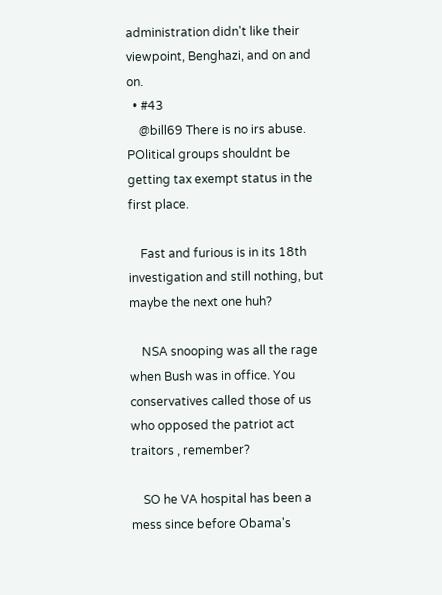administration didn't like their viewpoint, Benghazi, and on and on.
  • #43
    @bill69 There is no irs abuse. POlitical groups shouldnt be getting tax exempt status in the first place.

    Fast and furious is in its 18th investigation and still nothing, but maybe the next one huh?

    NSA snooping was all the rage when Bush was in office. You conservatives called those of us who opposed the patriot act traitors , remember?

    SO he VA hospital has been a mess since before Obama's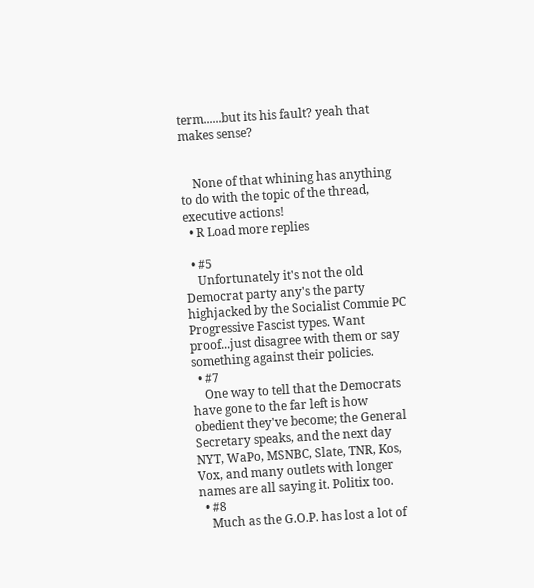term......but its his fault? yeah that makes sense?


    None of that whining has anything to do with the topic of the thread, executive actions!
  • R Load more replies

  • #5
    Unfortunately it's not the old Democrat party any's the party highjacked by the Socialist Commie PC Progressive Fascist types. Want proof...just disagree with them or say something against their policies.
  • #7
    One way to tell that the Democrats have gone to the far left is how obedient they've become; the General Secretary speaks, and the next day NYT, WaPo, MSNBC, Slate, TNR, Kos, Vox, and many outlets with longer names are all saying it. Politix too.
  • #8
    Much as the G.O.P. has lost a lot of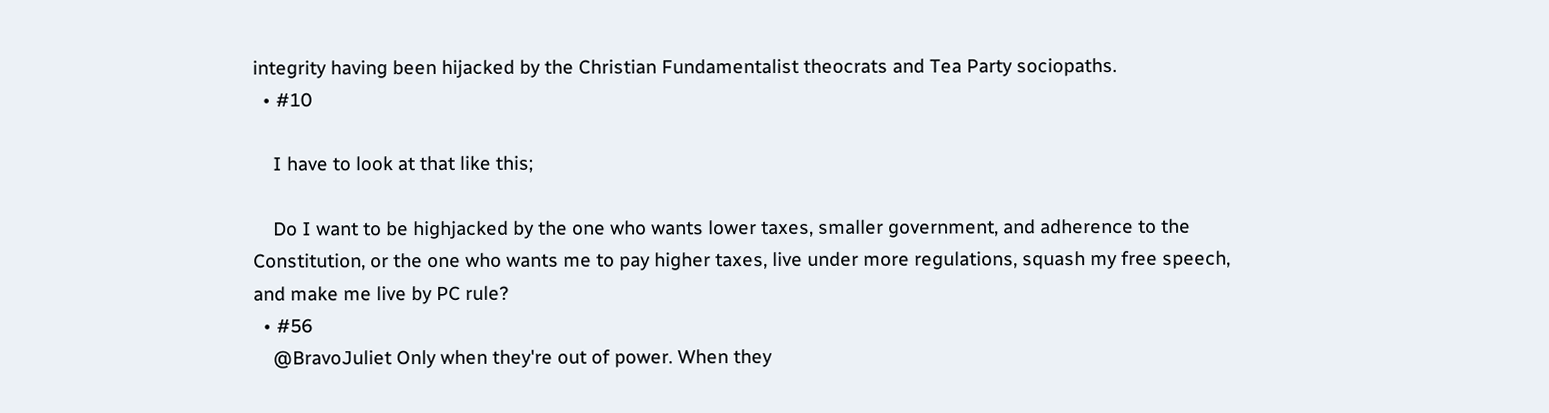integrity having been hijacked by the Christian Fundamentalist theocrats and Tea Party sociopaths.
  • #10

    I have to look at that like this;

    Do I want to be highjacked by the one who wants lower taxes, smaller government, and adherence to the Constitution, or the one who wants me to pay higher taxes, live under more regulations, squash my free speech, and make me live by PC rule?
  • #56
    @BravoJuliet Only when they're out of power. When they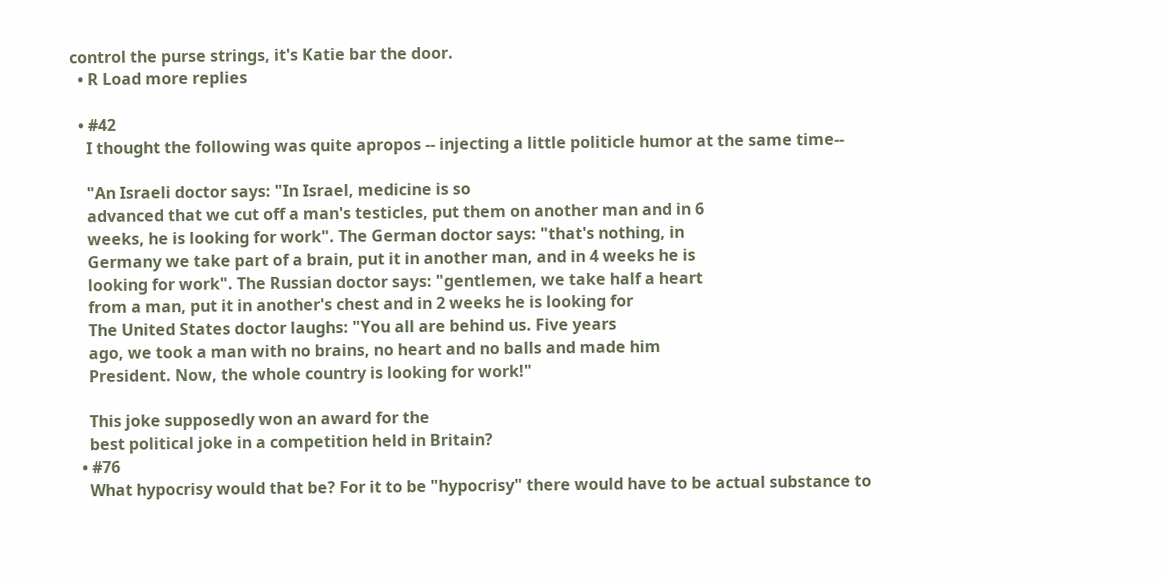control the purse strings, it's Katie bar the door.
  • R Load more replies

  • #42
    I thought the following was quite apropos -- injecting a little politicle humor at the same time--

    "An Israeli doctor says: "In Israel, medicine is so
    advanced that we cut off a man's testicles, put them on another man and in 6
    weeks, he is looking for work". The German doctor says: "that's nothing, in
    Germany we take part of a brain, put it in another man, and in 4 weeks he is
    looking for work". The Russian doctor says: "gentlemen, we take half a heart
    from a man, put it in another's chest and in 2 weeks he is looking for
    The United States doctor laughs: "You all are behind us. Five years
    ago, we took a man with no brains, no heart and no balls and made him
    President. Now, the whole country is looking for work!"

    This joke supposedly won an award for the
    best political joke in a competition held in Britain?
  • #76
    What hypocrisy would that be? For it to be "hypocrisy" there would have to be actual substance to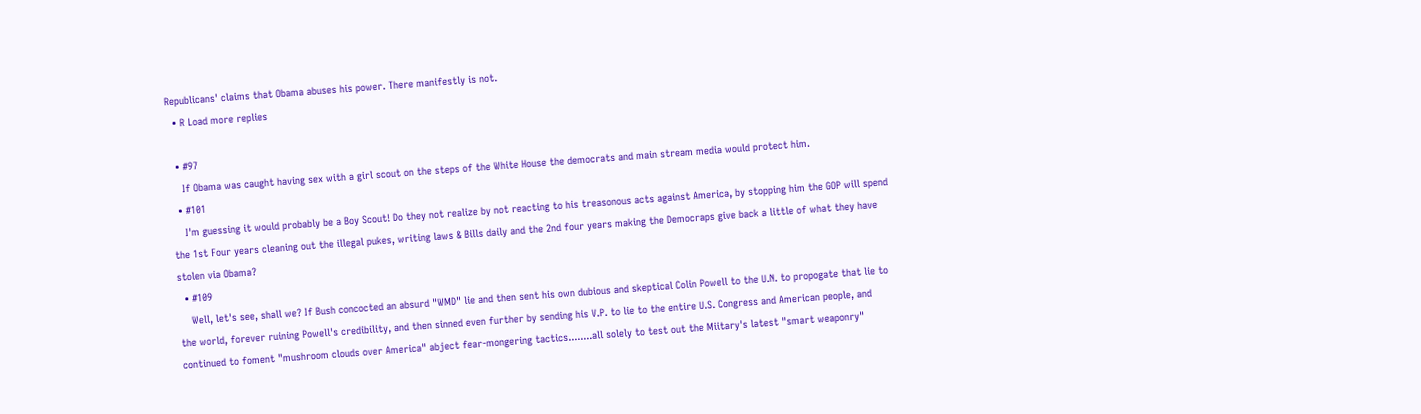Republicans' claims that Obama abuses his power. There manifestly is not.
  • R Load more replies

  • #97
    If Obama was caught having sex with a girl scout on the steps of the White House the democrats and main stream media would protect him.
  • #101
    I'm guessing it would probably be a Boy Scout! Do they not realize by not reacting to his treasonous acts against America, by stopping him the GOP will spend the 1st Four years cleaning out the illegal pukes, writing laws & Bills daily and the 2nd four years making the Democraps give back a little of what they have stolen via Obama?
  • #109
    Well, let's see, shall we? If Bush concocted an absurd "WMD" lie and then sent his own dubious and skeptical Colin Powell to the U.N. to propogate that lie to the world, forever ruining Powell's credibility, and then sinned even further by sending his V.P. to lie to the entire U.S. Congress and American people, and continued to foment "mushroom clouds over America" abject fear-mongering tactics........all solely to test out the Miitary's latest "smart weaponry"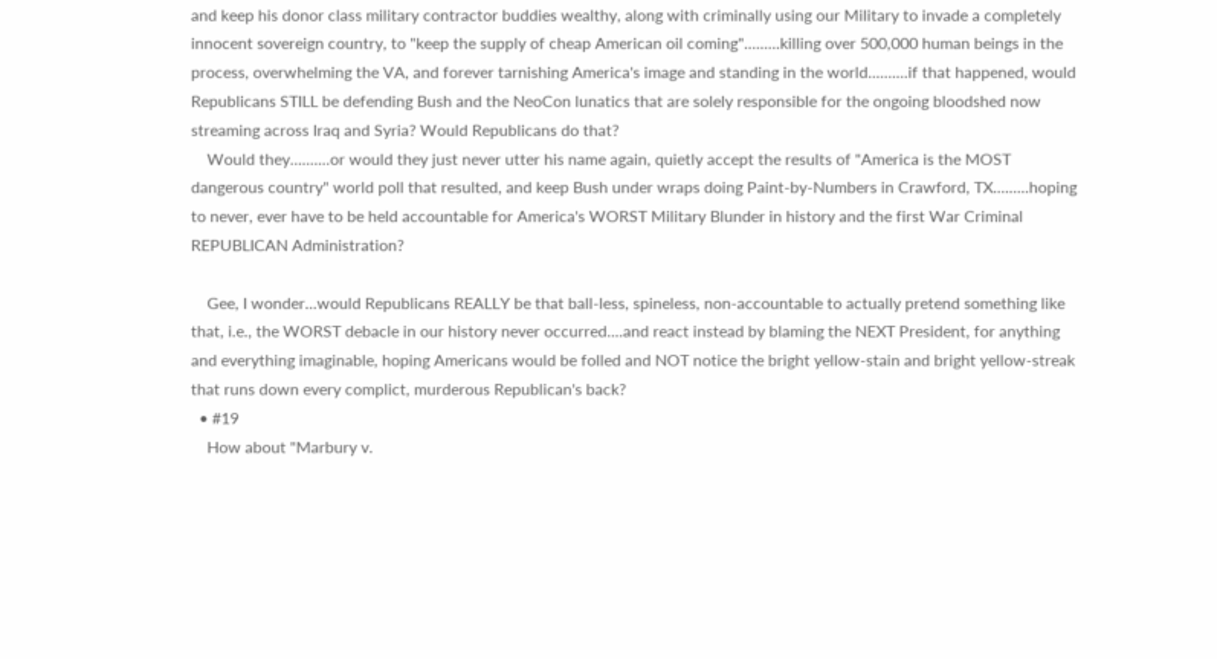and keep his donor class military contractor buddies wealthy, along with criminally using our Military to invade a completely innocent sovereign country, to "keep the supply of cheap American oil coming".........killing over 500,000 human beings in the process, overwhelming the VA, and forever tarnishing America's image and standing in the world..........if that happened, would Republicans STILL be defending Bush and the NeoCon lunatics that are solely responsible for the ongoing bloodshed now streaming across Iraq and Syria? Would Republicans do that?
    Would they..........or would they just never utter his name again, quietly accept the results of "America is the MOST dangerous country" world poll that resulted, and keep Bush under wraps doing Paint-by-Numbers in Crawford, TX.........hoping to never, ever have to be held accountable for America's WORST Military Blunder in history and the first War Criminal REPUBLICAN Administration?

    Gee, I wonder...would Republicans REALLY be that ball-less, spineless, non-accountable to actually pretend something like that, i.e., the WORST debacle in our history never occurred....and react instead by blaming the NEXT President, for anything and everything imaginable, hoping Americans would be folled and NOT notice the bright yellow-stain and bright yellow-streak that runs down every complict, murderous Republican's back?
  • #19
    How about "Marbury v.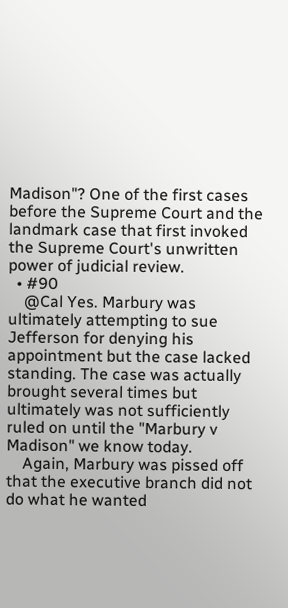Madison"? One of the first cases before the Supreme Court and the landmark case that first invoked the Supreme Court's unwritten power of judicial review.
  • #90
    @Cal Yes. Marbury was ultimately attempting to sue Jefferson for denying his appointment but the case lacked standing. The case was actually brought several times but ultimately was not sufficiently ruled on until the "Marbury v Madison" we know today.
    Again, Marbury was pissed off that the executive branch did not do what he wanted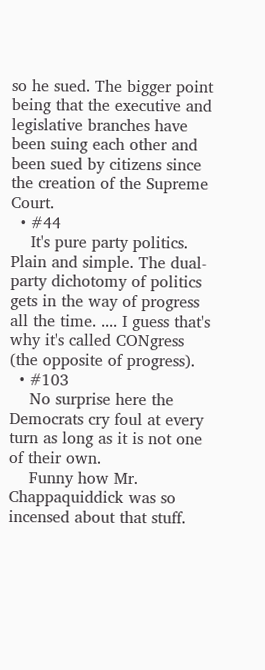so he sued. The bigger point being that the executive and legislative branches have been suing each other and been sued by citizens since the creation of the Supreme Court.
  • #44
    It's pure party politics. Plain and simple. The dual-party dichotomy of politics gets in the way of progress all the time. .... I guess that's why it's called CONgress (the opposite of progress).
  • #103
    No surprise here the Democrats cry foul at every turn as long as it is not one of their own.
    Funny how Mr. Chappaquiddick was so incensed about that stuff.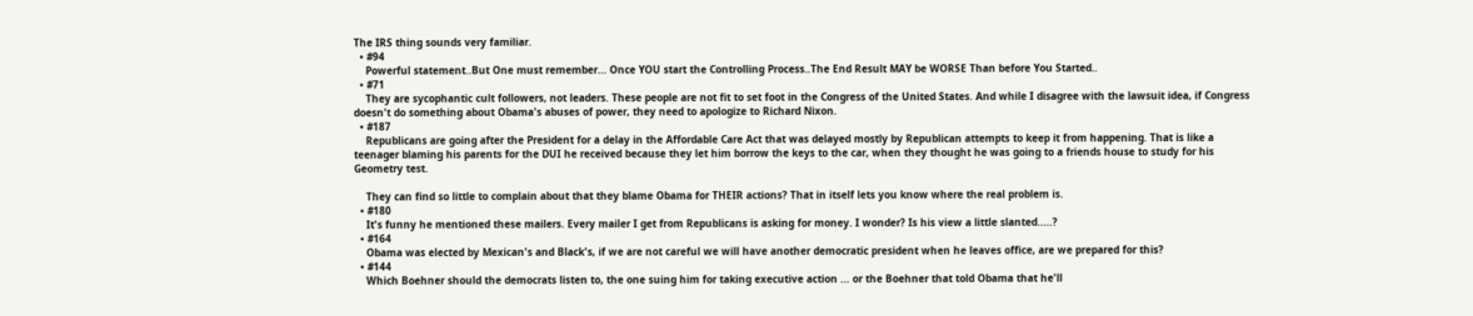The IRS thing sounds very familiar.
  • #94
    Powerful statement..But One must remember... Once YOU start the Controlling Process..The End Result MAY be WORSE Than before You Started..
  • #71
    They are sycophantic cult followers, not leaders. These people are not fit to set foot in the Congress of the United States. And while I disagree with the lawsuit idea, if Congress doesn't do something about Obama's abuses of power, they need to apologize to Richard Nixon.
  • #187
    Republicans are going after the President for a delay in the Affordable Care Act that was delayed mostly by Republican attempts to keep it from happening. That is like a teenager blaming his parents for the DUI he received because they let him borrow the keys to the car, when they thought he was going to a friends house to study for his Geometry test.

    They can find so little to complain about that they blame Obama for THEIR actions? That in itself lets you know where the real problem is.
  • #180
    It's funny he mentioned these mailers. Every mailer I get from Republicans is asking for money. I wonder? Is his view a little slanted.....?
  • #164
    Obama was elected by Mexican's and Black's, if we are not careful we will have another democratic president when he leaves office, are we prepared for this?
  • #144
    Which Boehner should the democrats listen to, the one suing him for taking executive action ... or the Boehner that told Obama that he'll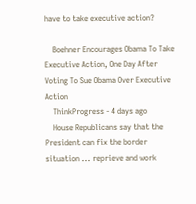have to take executive action?

    Boehner Encourages Obama To Take Executive Action, One Day After Voting To Sue Obama Over Executive Action
    ThinkProgress - 4 days ago
    House Republicans say that the President can fix the border situation ... reprieve and work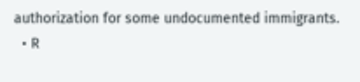authorization for some undocumented immigrants.
  • R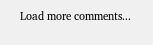Load more comments...